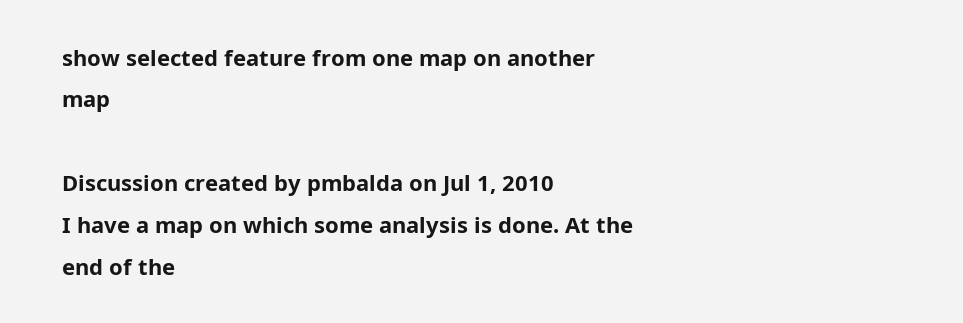show selected feature from one map on another map

Discussion created by pmbalda on Jul 1, 2010
I have a map on which some analysis is done. At the end of the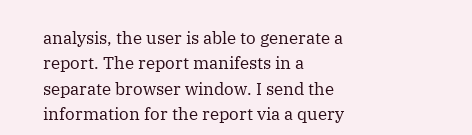analysis, the user is able to generate a report. The report manifests in a separate browser window. I send the information for the report via a query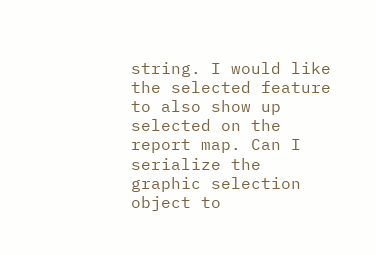string. I would like the selected feature to also show up selected on the report map. Can I serialize the graphic selection object to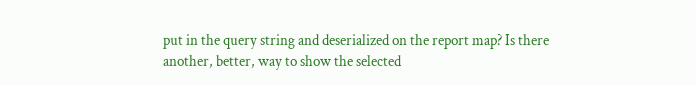put in the query string and deserialized on the report map? Is there another, better, way to show the selected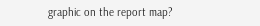graphic on the report map?